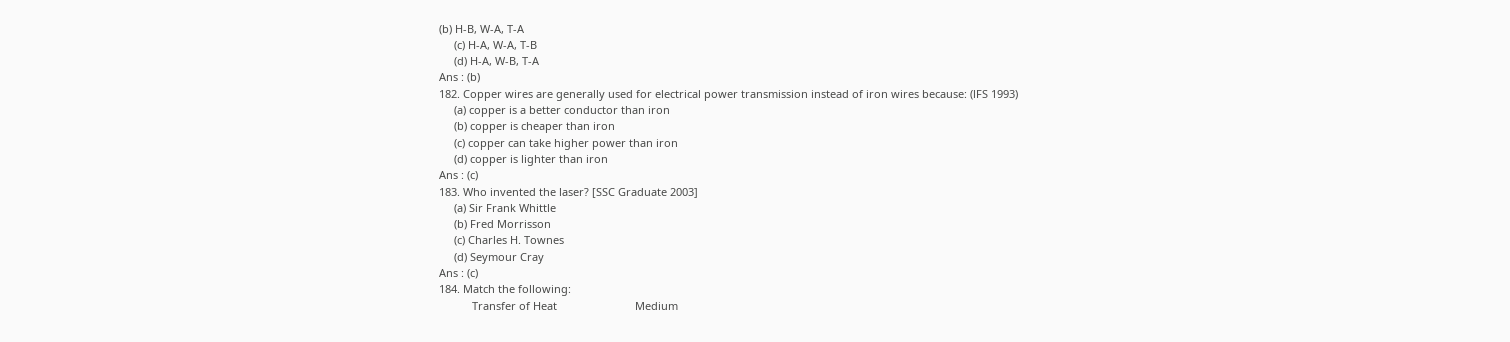(b) H-B, W-A, T-A
     (c) H-A, W-A, T-B
     (d) H-A, W-B, T-A
Ans : (b)
182. Copper wires are generally used for electrical power transmission instead of iron wires because: (lFS 1993)
     (a) copper is a better conductor than iron
     (b) copper is cheaper than iron
     (c) copper can take higher power than iron
     (d) copper is lighter than iron
Ans : (c)
183. Who invented the laser? [SSC Graduate 2003]
     (a) Sir Frank Whittle
     (b) Fred Morrisson
     (c) Charles H. Townes
     (d) Seymour Cray
Ans : (c)
184. Match the following:
           Transfer of Heat                          Medium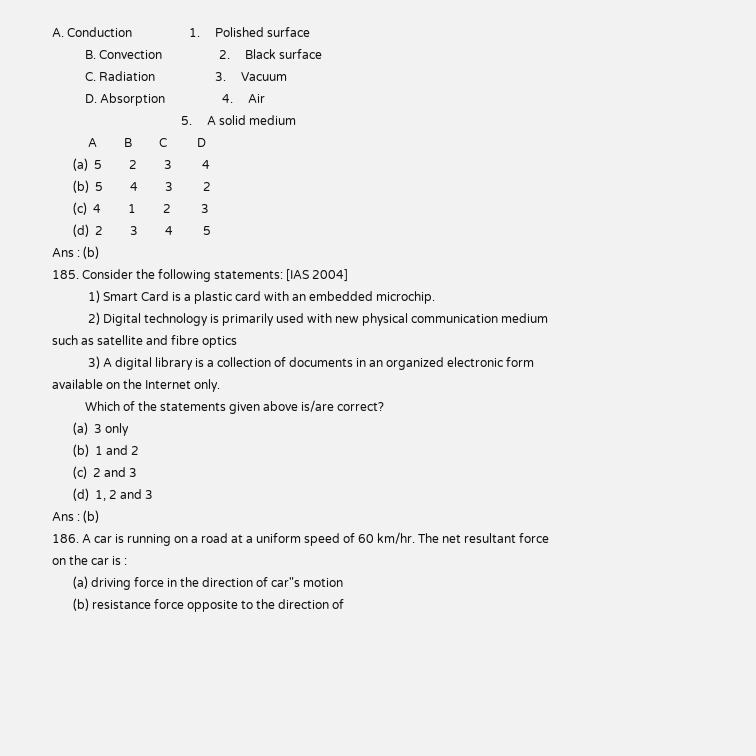A. Conduction                   1.     Polished surface
           B. Convection                   2.     Black surface
           C. Radiation                    3.     Vacuum
           D. Absorption                   4.     Air
                                           5.     A solid medium
            A         B         C          D
       (a)  5         2         3          4
       (b)  5         4         3          2
       (c)  4         1         2          3
       (d)  2         3         4          5
Ans : (b)
185. Consider the following statements: [IAS 2004]
            1) Smart Card is a plastic card with an embedded microchip.
            2) Digital technology is primarily used with new physical communication medium such as satellite and fibre optics
            3) A digital library is a collection of documents in an organized electronic form available on the Internet only.
           Which of the statements given above is/are correct?
       (a)  3 only
       (b)  1 and 2
       (c)  2 and 3
       (d)  1, 2 and 3
Ans : (b)
186. A car is running on a road at a uniform speed of 60 km/hr. The net resultant force on the car is :
       (a) driving force in the direction of car"s motion
       (b) resistance force opposite to the direction of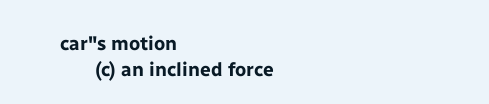car"s motion
       (c) an inclined force